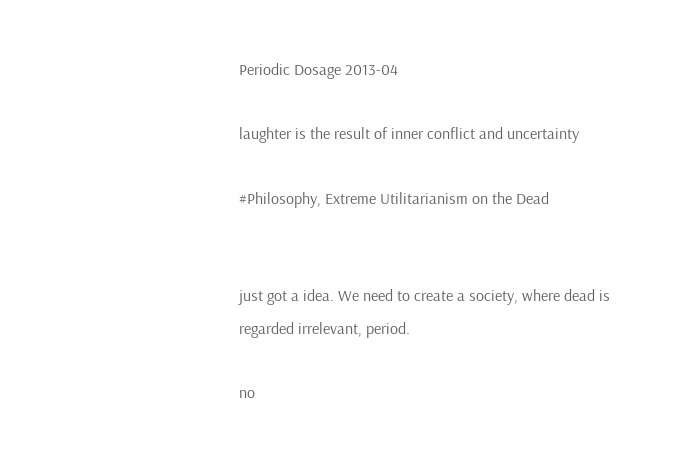Periodic Dosage 2013-04

laughter is the result of inner conflict and uncertainty

#Philosophy, Extreme Utilitarianism on the Dead


just got a idea. We need to create a society, where dead is regarded irrelevant, period.

no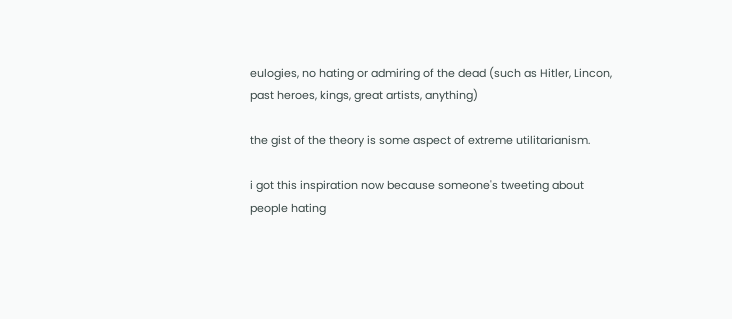eulogies, no hating or admiring of the dead (such as Hitler, Lincon, past heroes, kings, great artists, anything)

the gist of the theory is some aspect of extreme utilitarianism.

i got this inspiration now because someone's tweeting about people hating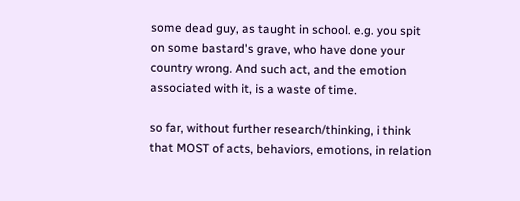some dead guy, as taught in school. e.g. you spit on some bastard's grave, who have done your country wrong. And such act, and the emotion associated with it, is a waste of time.

so far, without further research/thinking, i think that MOST of acts, behaviors, emotions, in relation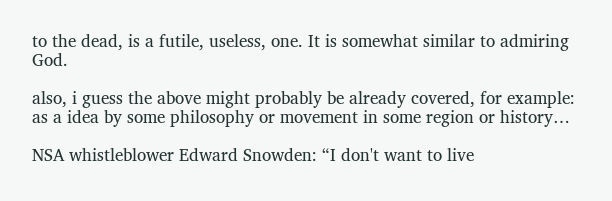to the dead, is a futile, useless, one. It is somewhat similar to admiring God.

also, i guess the above might probably be already covered, for example: as a idea by some philosophy or movement in some region or history…

NSA whistleblower Edward Snowden: “I don't want to live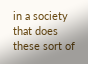in a society that does these sort of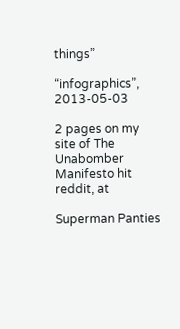things”

“infographics”, 2013-05-03

2 pages on my site of The Unabomber Manifesto hit reddit, at

Superman Panties